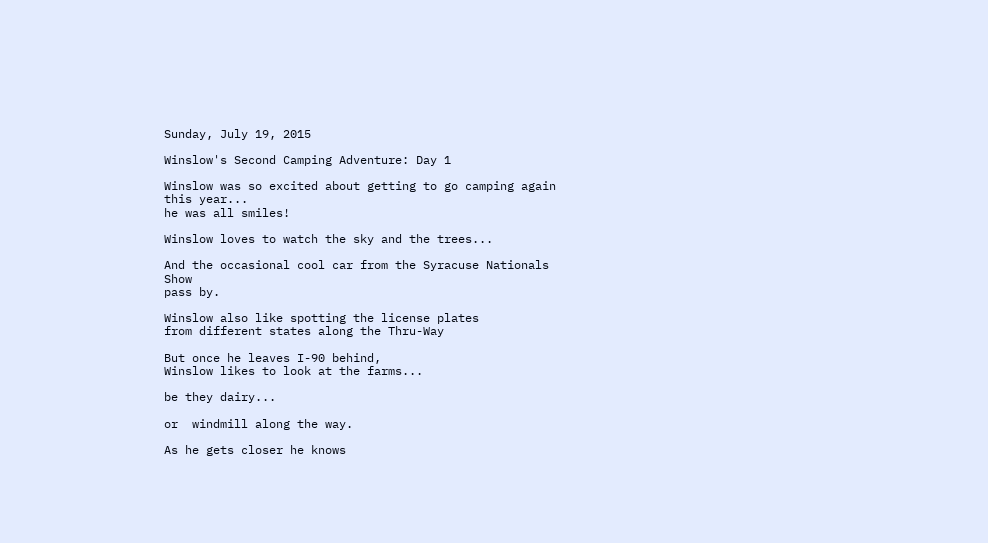Sunday, July 19, 2015

Winslow's Second Camping Adventure: Day 1

Winslow was so excited about getting to go camping again this year...
he was all smiles!

Winslow loves to watch the sky and the trees...

And the occasional cool car from the Syracuse Nationals Show
pass by.

Winslow also like spotting the license plates
from different states along the Thru-Way

But once he leaves I-90 behind,
Winslow likes to look at the farms...

be they dairy...

or  windmill along the way.

As he gets closer he knows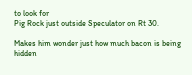to look for
Pig Rock just outside Speculator on Rt 30.

Makes him wonder just how much bacon is being hidden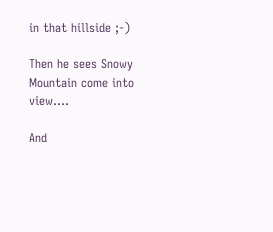in that hillside ;-)

Then he sees Snowy Mountain come into view....

And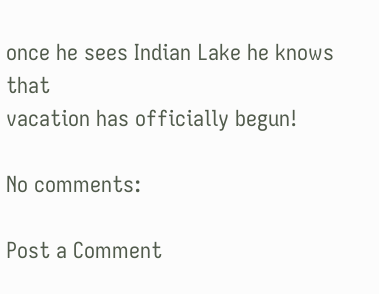once he sees Indian Lake he knows that
vacation has officially begun!

No comments:

Post a Comment